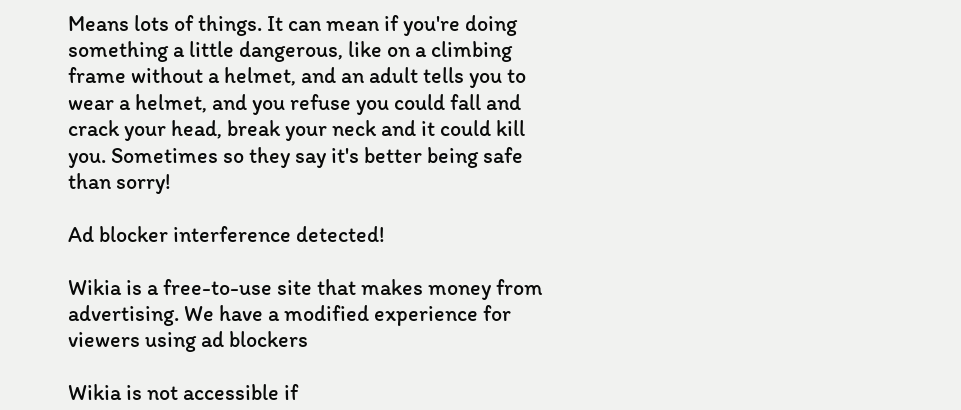Means lots of things. It can mean if you're doing something a little dangerous, like on a climbing frame without a helmet, and an adult tells you to wear a helmet, and you refuse you could fall and crack your head, break your neck and it could kill you. Sometimes so they say it's better being safe than sorry!

Ad blocker interference detected!

Wikia is a free-to-use site that makes money from advertising. We have a modified experience for viewers using ad blockers

Wikia is not accessible if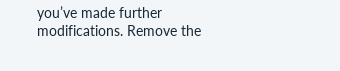you’ve made further modifications. Remove the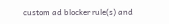custom ad blocker rule(s) and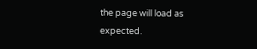the page will load as expected.